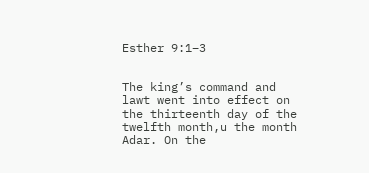Esther 9:1–3


The king’s command and lawt went into effect on the thirteenth day of the twelfth month,u the month Adar. On the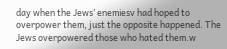day when the Jews’ enemiesv had hoped to overpower them, just the opposite happened. The Jews overpowered those who hated them.w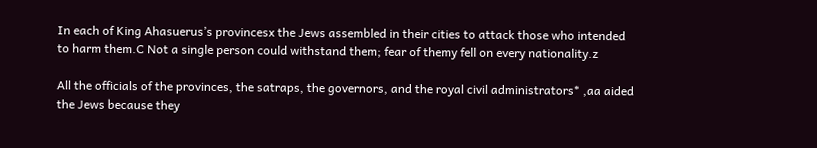In each of King Ahasuerus’s provincesx the Jews assembled in their cities to attack those who intended to harm them.C Not a single person could withstand them; fear of themy fell on every nationality.z

All the officials of the provinces, the satraps, the governors, and the royal civil administrators* ,aa aided the Jews because they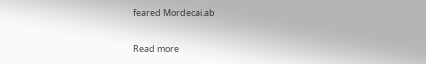feared Mordecai.ab

Read more